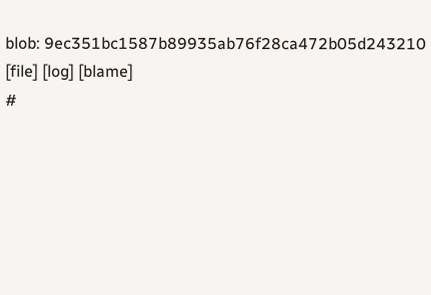blob: 9ec351bc1587b89935ab76f28ca472b05d243210 [file] [log] [blame]
#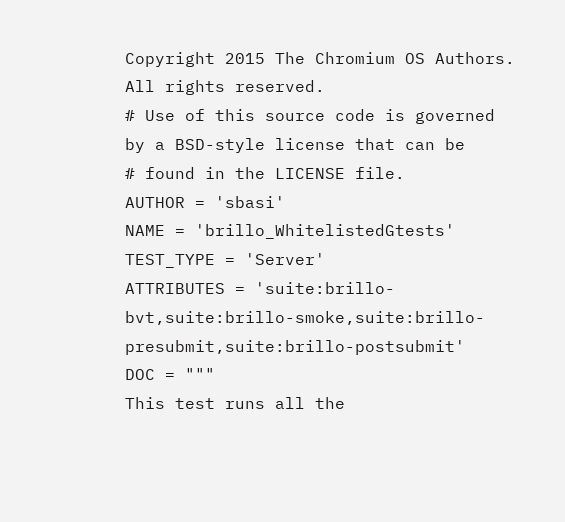Copyright 2015 The Chromium OS Authors. All rights reserved.
# Use of this source code is governed by a BSD-style license that can be
# found in the LICENSE file.
AUTHOR = 'sbasi'
NAME = 'brillo_WhitelistedGtests'
TEST_TYPE = 'Server'
ATTRIBUTES = 'suite:brillo-bvt,suite:brillo-smoke,suite:brillo-presubmit,suite:brillo-postsubmit'
DOC = """
This test runs all the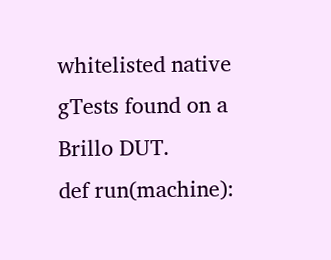whitelisted native gTests found on a Brillo DUT.
def run(machine):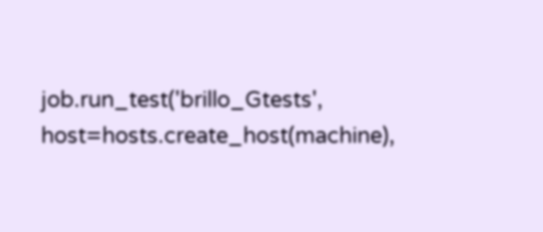job.run_test('brillo_Gtests', host=hosts.create_host(machine),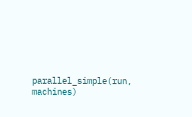parallel_simple(run, machines)